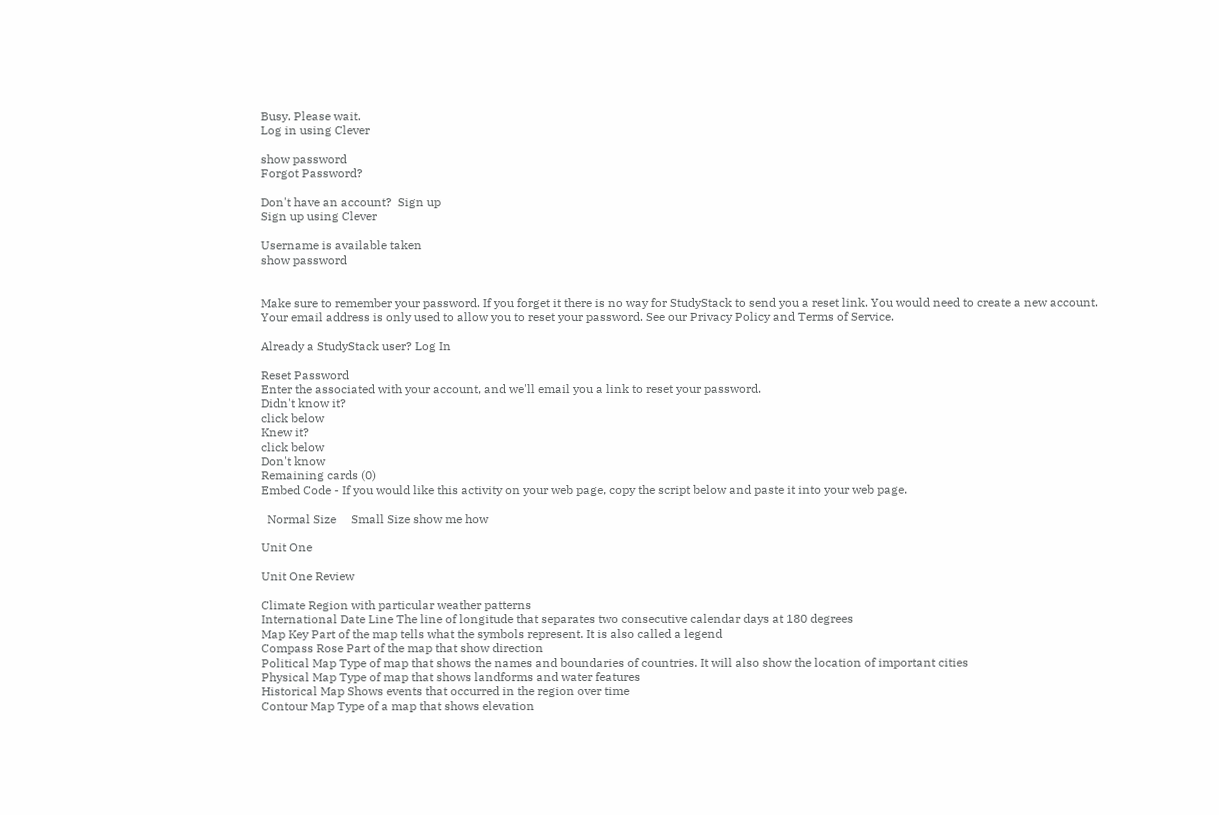Busy. Please wait.
Log in using Clever

show password
Forgot Password?

Don't have an account?  Sign up
Sign up using Clever

Username is available taken
show password


Make sure to remember your password. If you forget it there is no way for StudyStack to send you a reset link. You would need to create a new account.
Your email address is only used to allow you to reset your password. See our Privacy Policy and Terms of Service.

Already a StudyStack user? Log In

Reset Password
Enter the associated with your account, and we'll email you a link to reset your password.
Didn't know it?
click below
Knew it?
click below
Don't know
Remaining cards (0)
Embed Code - If you would like this activity on your web page, copy the script below and paste it into your web page.

  Normal Size     Small Size show me how

Unit One

Unit One Review

Climate Region with particular weather patterns
International Date Line The line of longitude that separates two consecutive calendar days at 180 degrees
Map Key Part of the map tells what the symbols represent. It is also called a legend
Compass Rose Part of the map that show direction
Political Map Type of map that shows the names and boundaries of countries. It will also show the location of important cities
Physical Map Type of map that shows landforms and water features
Historical Map Shows events that occurred in the region over time
Contour Map Type of a map that shows elevation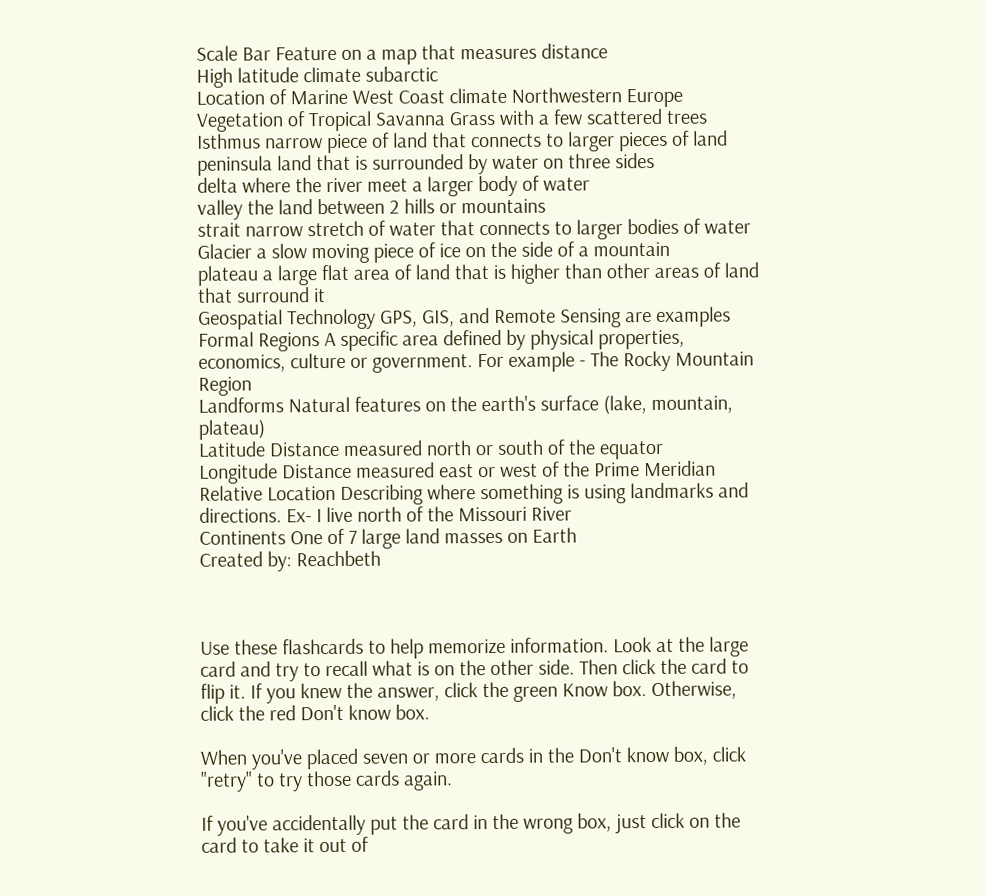Scale Bar Feature on a map that measures distance
High latitude climate subarctic
Location of Marine West Coast climate Northwestern Europe
Vegetation of Tropical Savanna Grass with a few scattered trees
Isthmus narrow piece of land that connects to larger pieces of land
peninsula land that is surrounded by water on three sides
delta where the river meet a larger body of water
valley the land between 2 hills or mountains
strait narrow stretch of water that connects to larger bodies of water
Glacier a slow moving piece of ice on the side of a mountain
plateau a large flat area of land that is higher than other areas of land that surround it
Geospatial Technology GPS, GIS, and Remote Sensing are examples
Formal Regions A specific area defined by physical properties, economics, culture or government. For example - The Rocky Mountain Region
Landforms Natural features on the earth's surface (lake, mountain, plateau)
Latitude Distance measured north or south of the equator
Longitude Distance measured east or west of the Prime Meridian
Relative Location Describing where something is using landmarks and directions. Ex- I live north of the Missouri River
Continents One of 7 large land masses on Earth
Created by: Reachbeth



Use these flashcards to help memorize information. Look at the large card and try to recall what is on the other side. Then click the card to flip it. If you knew the answer, click the green Know box. Otherwise, click the red Don't know box.

When you've placed seven or more cards in the Don't know box, click "retry" to try those cards again.

If you've accidentally put the card in the wrong box, just click on the card to take it out of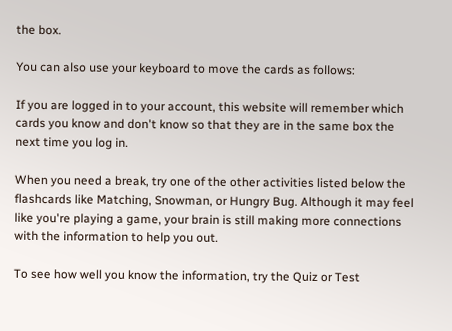the box.

You can also use your keyboard to move the cards as follows:

If you are logged in to your account, this website will remember which cards you know and don't know so that they are in the same box the next time you log in.

When you need a break, try one of the other activities listed below the flashcards like Matching, Snowman, or Hungry Bug. Although it may feel like you're playing a game, your brain is still making more connections with the information to help you out.

To see how well you know the information, try the Quiz or Test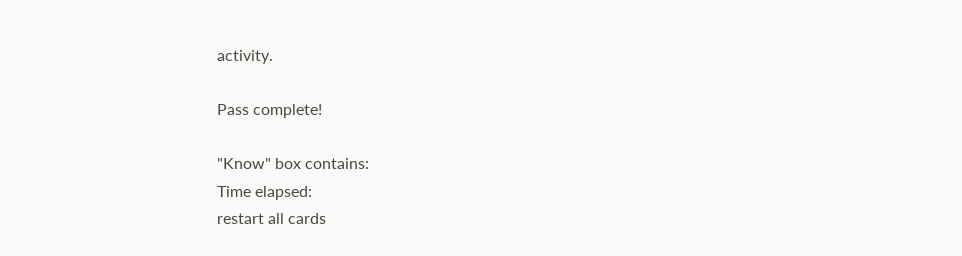activity.

Pass complete!

"Know" box contains:
Time elapsed:
restart all cards